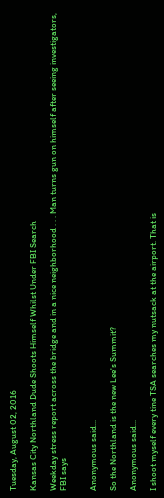Tuesday, August 02, 2016

Kansas City Northland Dude Shoots Himself Whilst Under FBI Search

Weekday stress report across the bridge and in a nice neighborhood . . . Man turns gun on himself after seeing investigators, FBI says


Anonymous said...

So the Northland is the new Lee's Summit?

Anonymous said...

I shoot myself every tine TSA searches my nutsack at the airport. That is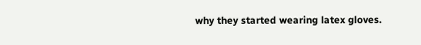why they started wearing latex gloves.